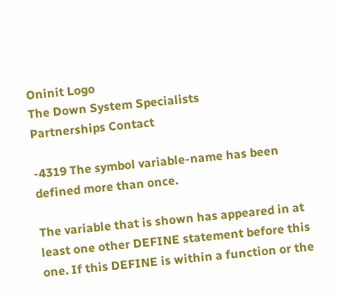Oninit Logo
The Down System Specialists
Partnerships Contact

-4319 The symbol variable-name has been defined more than once.

The variable that is shown has appeared in at least one other DEFINE statement before this one. If this DEFINE is within a function or the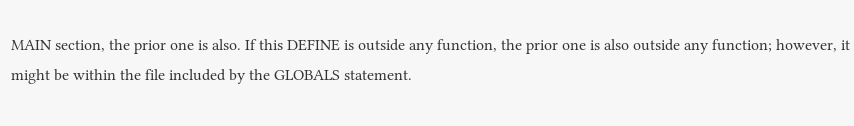MAIN section, the prior one is also. If this DEFINE is outside any function, the prior one is also outside any function; however, it might be within the file included by the GLOBALS statement.